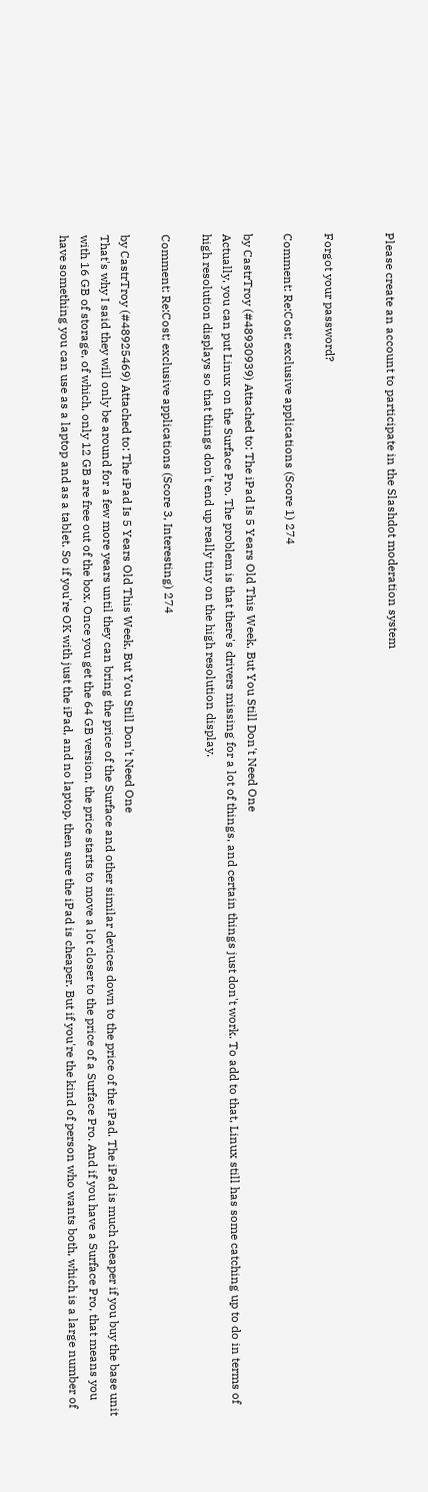Please create an account to participate in the Slashdot moderation system


Forgot your password?

Comment: Re:Cost; exclusive applications (Score 1) 274

by CastrTroy (#48930939) Attached to: The iPad Is 5 Years Old This Week, But You Still Don't Need One
Actually, you can put Linux on the Surface Pro. The problem is that there's drivers missing for a lot of things, and certain things just don't work. To add to that, Linux still has some catching up to do in terms of high resolution displays so that things don't end up really tiny on the high resolution display.

Comment: Re:Cost; exclusive applications (Score 3, Interesting) 274

by CastrTroy (#48925469) Attached to: The iPad Is 5 Years Old This Week, But You Still Don't Need One
That's why I said they will only be around for a few more years until they can bring the price of the Surface and other similar devices down to the price of the iPad. The iPad is much cheaper if you buy the base unit with 16 GB of storage, of which, only 12 GB are free out of the box. Once you get the 64 GB version, the price starts to move a lot closer to the price of a Surface Pro. And if you have a Surface Pro, that means you have something you can use as a laptop and as a tablet. So if you're OK with just the iPad, and no laptop, then sure the iPad is cheaper. But if you're the kind of person who wants both, which is a large number of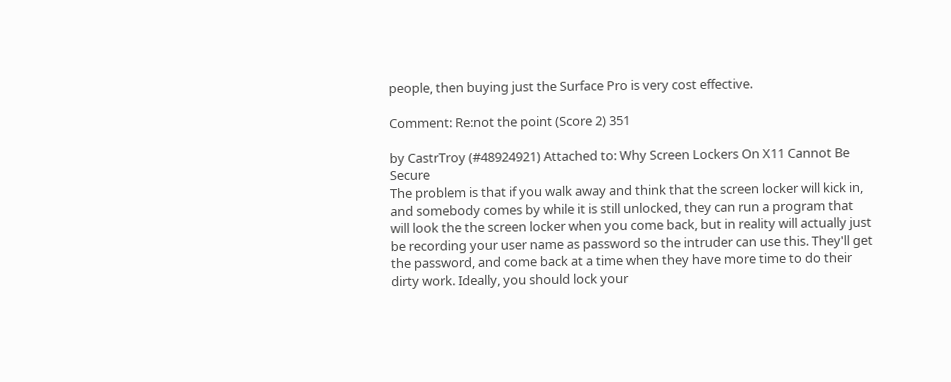people, then buying just the Surface Pro is very cost effective.

Comment: Re:not the point (Score 2) 351

by CastrTroy (#48924921) Attached to: Why Screen Lockers On X11 Cannot Be Secure
The problem is that if you walk away and think that the screen locker will kick in, and somebody comes by while it is still unlocked, they can run a program that will look the the screen locker when you come back, but in reality will actually just be recording your user name as password so the intruder can use this. They'll get the password, and come back at a time when they have more time to do their dirty work. Ideally, you should lock your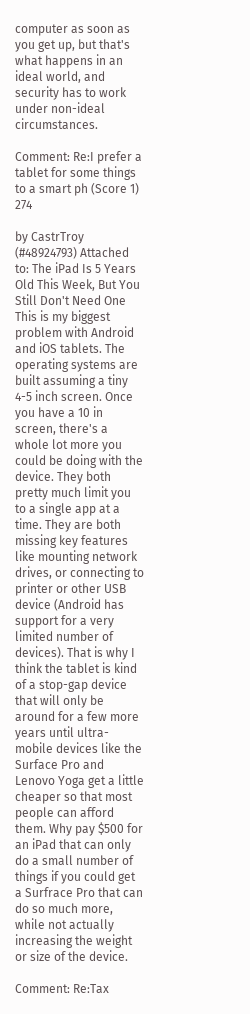computer as soon as you get up, but that's what happens in an ideal world, and security has to work under non-ideal circumstances.

Comment: Re:I prefer a tablet for some things to a smart ph (Score 1) 274

by CastrTroy (#48924793) Attached to: The iPad Is 5 Years Old This Week, But You Still Don't Need One
This is my biggest problem with Android and iOS tablets. The operating systems are built assuming a tiny 4-5 inch screen. Once you have a 10 in screen, there's a whole lot more you could be doing with the device. They both pretty much limit you to a single app at a time. They are both missing key features like mounting network drives, or connecting to printer or other USB device (Android has support for a very limited number of devices). That is why I think the tablet is kind of a stop-gap device that will only be around for a few more years until ultra-mobile devices like the Surface Pro and Lenovo Yoga get a little cheaper so that most people can afford them. Why pay $500 for an iPad that can only do a small number of things if you could get a Surfrace Pro that can do so much more, while not actually increasing the weight or size of the device.

Comment: Re:Tax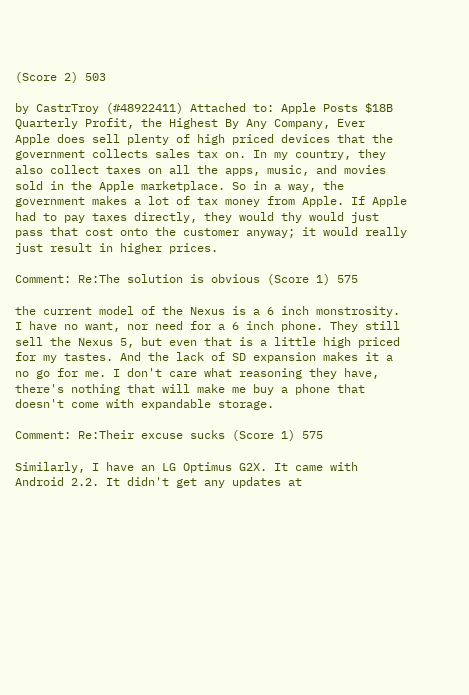(Score 2) 503

by CastrTroy (#48922411) Attached to: Apple Posts $18B Quarterly Profit, the Highest By Any Company, Ever
Apple does sell plenty of high priced devices that the government collects sales tax on. In my country, they also collect taxes on all the apps, music, and movies sold in the Apple marketplace. So in a way, the government makes a lot of tax money from Apple. If Apple had to pay taxes directly, they would thy would just pass that cost onto the customer anyway; it would really just result in higher prices.

Comment: Re:The solution is obvious (Score 1) 575

the current model of the Nexus is a 6 inch monstrosity. I have no want, nor need for a 6 inch phone. They still sell the Nexus 5, but even that is a little high priced for my tastes. And the lack of SD expansion makes it a no go for me. I don't care what reasoning they have, there's nothing that will make me buy a phone that doesn't come with expandable storage.

Comment: Re:Their excuse sucks (Score 1) 575

Similarly, I have an LG Optimus G2X. It came with Android 2.2. It didn't get any updates at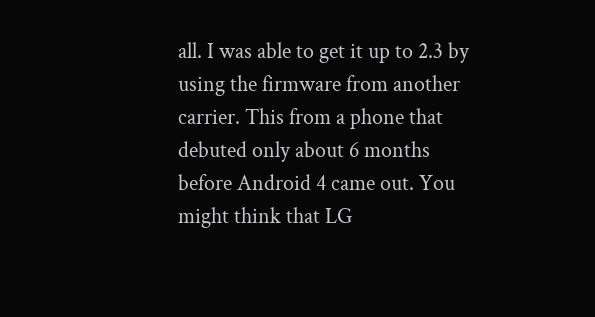all. I was able to get it up to 2.3 by using the firmware from another carrier. This from a phone that debuted only about 6 months before Android 4 came out. You might think that LG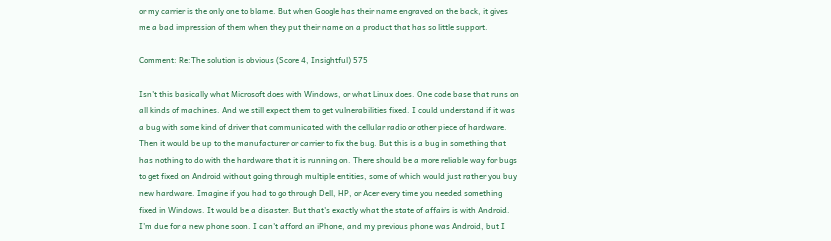or my carrier is the only one to blame. But when Google has their name engraved on the back, it gives me a bad impression of them when they put their name on a product that has so little support.

Comment: Re:The solution is obvious (Score 4, Insightful) 575

Isn't this basically what Microsoft does with Windows, or what Linux does. One code base that runs on all kinds of machines. And we still expect them to get vulnerabilities fixed. I could understand if it was a bug with some kind of driver that communicated with the cellular radio or other piece of hardware. Then it would be up to the manufacturer or carrier to fix the bug. But this is a bug in something that has nothing to do with the hardware that it is running on. There should be a more reliable way for bugs to get fixed on Android without going through multiple entities, some of which would just rather you buy new hardware. Imagine if you had to go through Dell, HP, or Acer every time you needed something fixed in Windows. It would be a disaster. But that's exactly what the state of affairs is with Android. I'm due for a new phone soon. I can't afford an iPhone, and my previous phone was Android, but I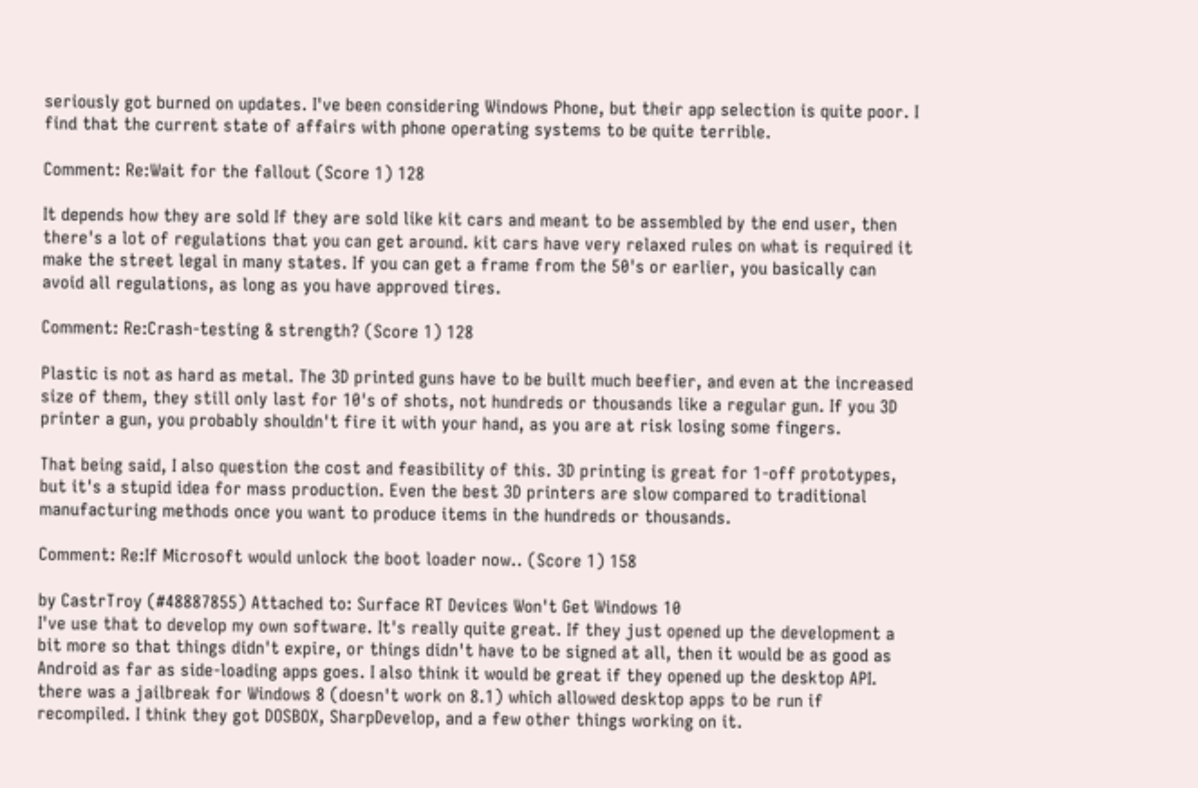seriously got burned on updates. I've been considering Windows Phone, but their app selection is quite poor. I find that the current state of affairs with phone operating systems to be quite terrible.

Comment: Re:Wait for the fallout (Score 1) 128

It depends how they are sold If they are sold like kit cars and meant to be assembled by the end user, then there's a lot of regulations that you can get around. kit cars have very relaxed rules on what is required it make the street legal in many states. If you can get a frame from the 50's or earlier, you basically can avoid all regulations, as long as you have approved tires.

Comment: Re:Crash-testing & strength? (Score 1) 128

Plastic is not as hard as metal. The 3D printed guns have to be built much beefier, and even at the increased size of them, they still only last for 10's of shots, not hundreds or thousands like a regular gun. If you 3D printer a gun, you probably shouldn't fire it with your hand, as you are at risk losing some fingers.

That being said, I also question the cost and feasibility of this. 3D printing is great for 1-off prototypes, but it's a stupid idea for mass production. Even the best 3D printers are slow compared to traditional manufacturing methods once you want to produce items in the hundreds or thousands.

Comment: Re:If Microsoft would unlock the boot loader now.. (Score 1) 158

by CastrTroy (#48887855) Attached to: Surface RT Devices Won't Get Windows 10
I've use that to develop my own software. It's really quite great. If they just opened up the development a bit more so that things didn't expire, or things didn't have to be signed at all, then it would be as good as Android as far as side-loading apps goes. I also think it would be great if they opened up the desktop API. there was a jailbreak for Windows 8 (doesn't work on 8.1) which allowed desktop apps to be run if recompiled. I think they got DOSBOX, SharpDevelop, and a few other things working on it.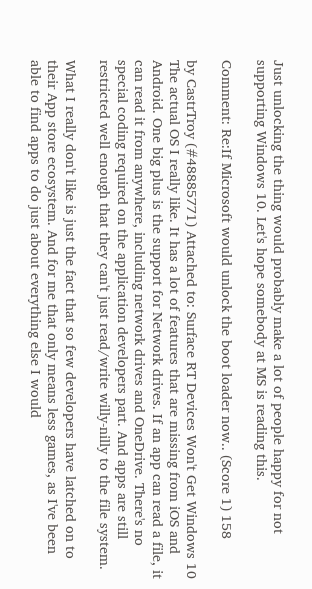Just unlocking the thing would probably make a lot of people happy for not supporting Windows 10. Let's hope somebody at MS is reading this.

Comment: Re:If Microsoft would unlock the boot loader now.. (Score 1) 158

by CastrTroy (#48885771) Attached to: Surface RT Devices Won't Get Windows 10
The actual OS I really like. It has a lot of features that are missing from iOS and Android. One big plus is the support for Network drives. If an app can read a file, it can read it from anywhere, including network drives and OneDrive. There's no special coding required on the application developers part. And apps are still restricted well enough that they can't just read/write willy-nilly to the file system.

What I really don't like is just the fact that so few developers have latched on to their App store ecosystem. And for me that only means less games, as I've been able to find apps to do just about everything else I would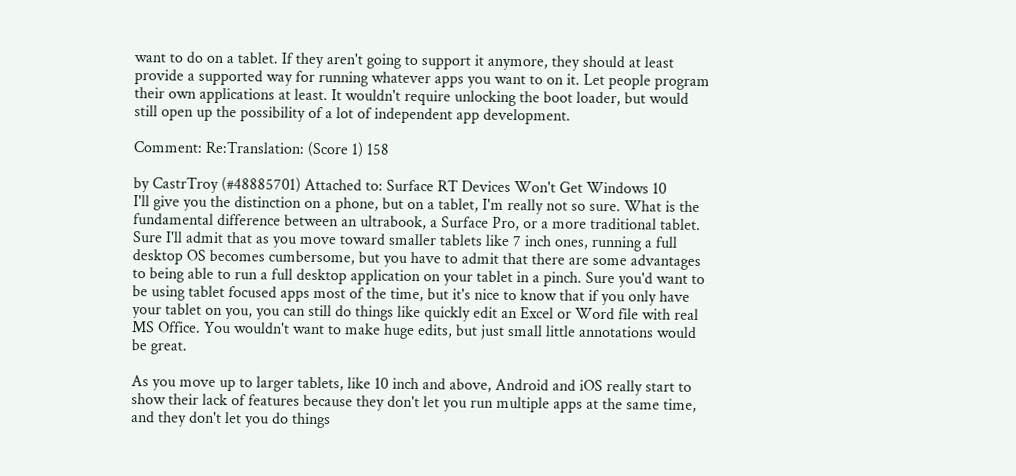want to do on a tablet. If they aren't going to support it anymore, they should at least provide a supported way for running whatever apps you want to on it. Let people program their own applications at least. It wouldn't require unlocking the boot loader, but would still open up the possibility of a lot of independent app development.

Comment: Re:Translation: (Score 1) 158

by CastrTroy (#48885701) Attached to: Surface RT Devices Won't Get Windows 10
I'll give you the distinction on a phone, but on a tablet, I'm really not so sure. What is the fundamental difference between an ultrabook, a Surface Pro, or a more traditional tablet. Sure I'll admit that as you move toward smaller tablets like 7 inch ones, running a full desktop OS becomes cumbersome, but you have to admit that there are some advantages to being able to run a full desktop application on your tablet in a pinch. Sure you'd want to be using tablet focused apps most of the time, but it's nice to know that if you only have your tablet on you, you can still do things like quickly edit an Excel or Word file with real MS Office. You wouldn't want to make huge edits, but just small little annotations would be great.

As you move up to larger tablets, like 10 inch and above, Android and iOS really start to show their lack of features because they don't let you run multiple apps at the same time, and they don't let you do things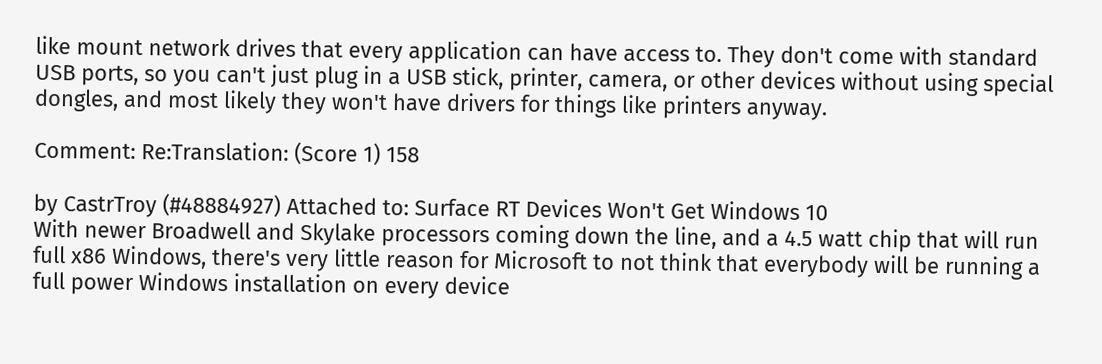like mount network drives that every application can have access to. They don't come with standard USB ports, so you can't just plug in a USB stick, printer, camera, or other devices without using special dongles, and most likely they won't have drivers for things like printers anyway.

Comment: Re:Translation: (Score 1) 158

by CastrTroy (#48884927) Attached to: Surface RT Devices Won't Get Windows 10
With newer Broadwell and Skylake processors coming down the line, and a 4.5 watt chip that will run full x86 Windows, there's very little reason for Microsoft to not think that everybody will be running a full power Windows installation on every device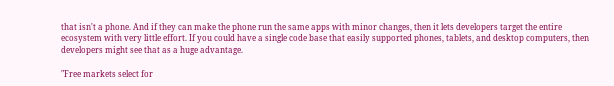that isn't a phone. And if they can make the phone run the same apps with minor changes, then it lets developers target the entire ecosystem with very little effort. If you could have a single code base that easily supported phones, tablets, and desktop computers, then developers might see that as a huge advantage.

"Free markets select for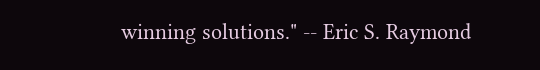winning solutions." -- Eric S. Raymond